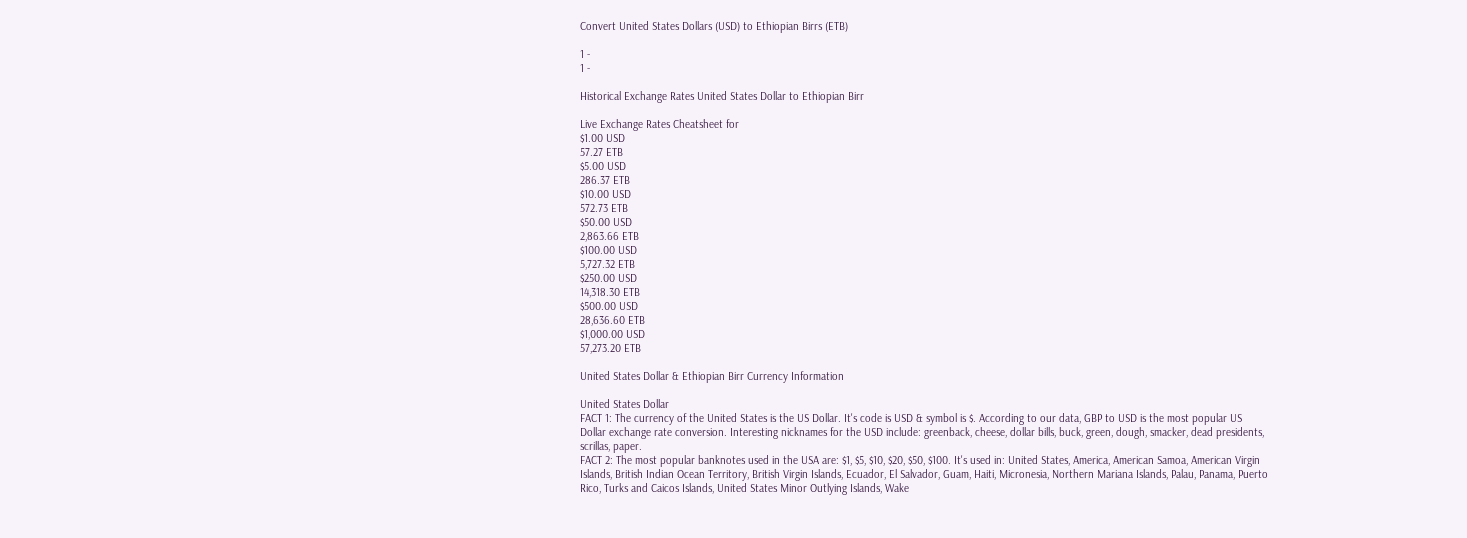Convert United States Dollars (USD) to Ethiopian Birrs (ETB)

1 -
1 -

Historical Exchange Rates United States Dollar to Ethiopian Birr

Live Exchange Rates Cheatsheet for
$1.00 USD
57.27 ETB
$5.00 USD
286.37 ETB
$10.00 USD
572.73 ETB
$50.00 USD
2,863.66 ETB
$100.00 USD
5,727.32 ETB
$250.00 USD
14,318.30 ETB
$500.00 USD
28,636.60 ETB
$1,000.00 USD
57,273.20 ETB

United States Dollar & Ethiopian Birr Currency Information

United States Dollar
FACT 1: The currency of the United States is the US Dollar. It's code is USD & symbol is $. According to our data, GBP to USD is the most popular US Dollar exchange rate conversion. Interesting nicknames for the USD include: greenback, cheese, dollar bills, buck, green, dough, smacker, dead presidents, scrillas, paper.
FACT 2: The most popular banknotes used in the USA are: $1, $5, $10, $20, $50, $100. It's used in: United States, America, American Samoa, American Virgin Islands, British Indian Ocean Territory, British Virgin Islands, Ecuador, El Salvador, Guam, Haiti, Micronesia, Northern Mariana Islands, Palau, Panama, Puerto Rico, Turks and Caicos Islands, United States Minor Outlying Islands, Wake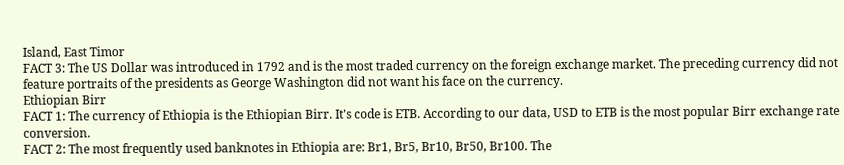Island, East Timor
FACT 3: The US Dollar was introduced in 1792 and is the most traded currency on the foreign exchange market. The preceding currency did not feature portraits of the presidents as George Washington did not want his face on the currency.
Ethiopian Birr
FACT 1: The currency of Ethiopia is the Ethiopian Birr. It's code is ETB. According to our data, USD to ETB is the most popular Birr exchange rate conversion.
FACT 2: The most frequently used banknotes in Ethiopia are: Br1, Br5, Br10, Br50, Br100. The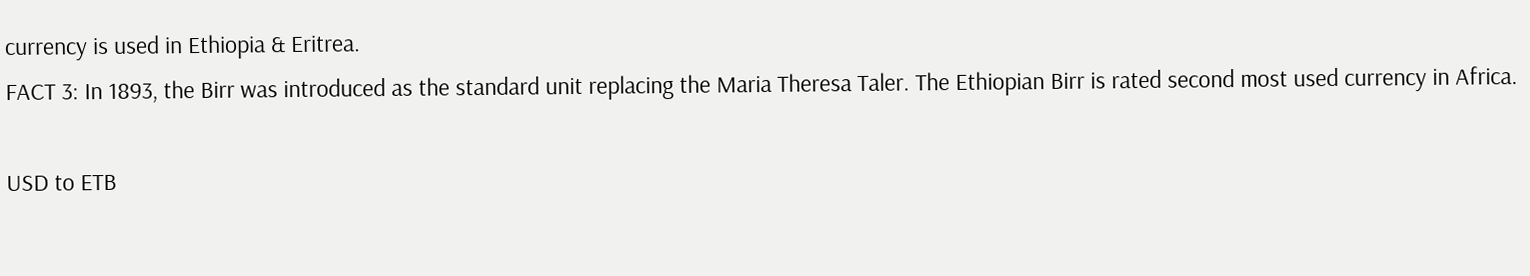currency is used in Ethiopia & Eritrea.
FACT 3: In 1893, the Birr was introduced as the standard unit replacing the Maria Theresa Taler. The Ethiopian Birr is rated second most used currency in Africa.

USD to ETB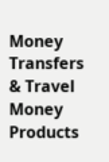Money Transfers & Travel Money Products